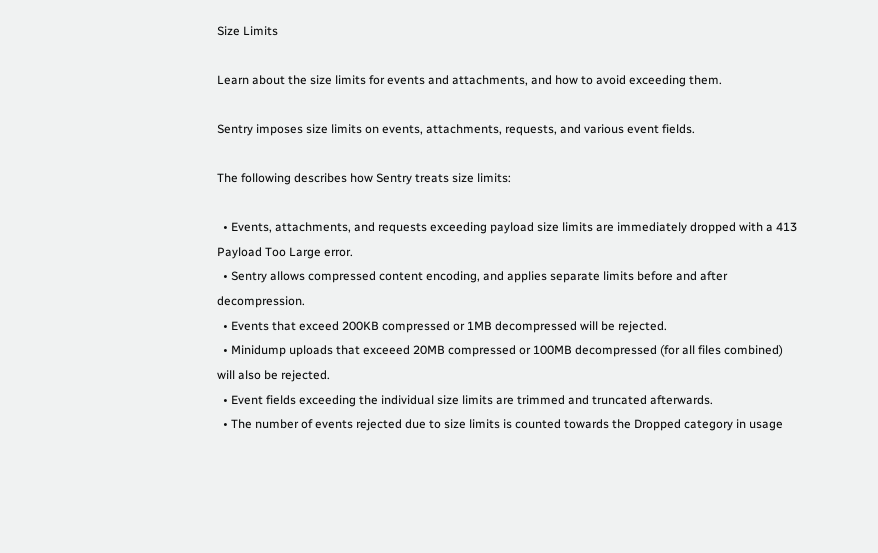Size Limits

Learn about the size limits for events and attachments, and how to avoid exceeding them.

Sentry imposes size limits on events, attachments, requests, and various event fields.

The following describes how Sentry treats size limits:

  • Events, attachments, and requests exceeding payload size limits are immediately dropped with a 413 Payload Too Large error.
  • Sentry allows compressed content encoding, and applies separate limits before and after decompression.
  • Events that exceed 200KB compressed or 1MB decompressed will be rejected.
  • Minidump uploads that exceeed 20MB compressed or 100MB decompressed (for all files combined) will also be rejected.
  • Event fields exceeding the individual size limits are trimmed and truncated afterwards.
  • The number of events rejected due to size limits is counted towards the Dropped category in usage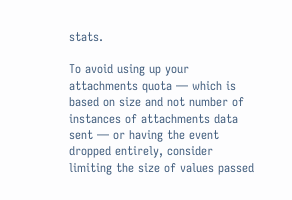stats.

To avoid using up your attachments quota — which is based on size and not number of instances of attachments data sent — or having the event dropped entirely, consider limiting the size of values passed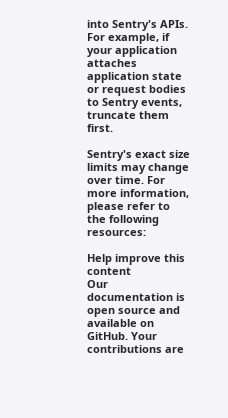into Sentry's APIs. For example, if your application attaches application state or request bodies to Sentry events, truncate them first.

Sentry's exact size limits may change over time. For more information, please refer to the following resources:

Help improve this content
Our documentation is open source and available on GitHub. Your contributions are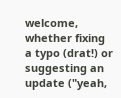welcome, whether fixing a typo (drat!) or suggesting an update ("yeah,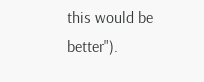this would be better").